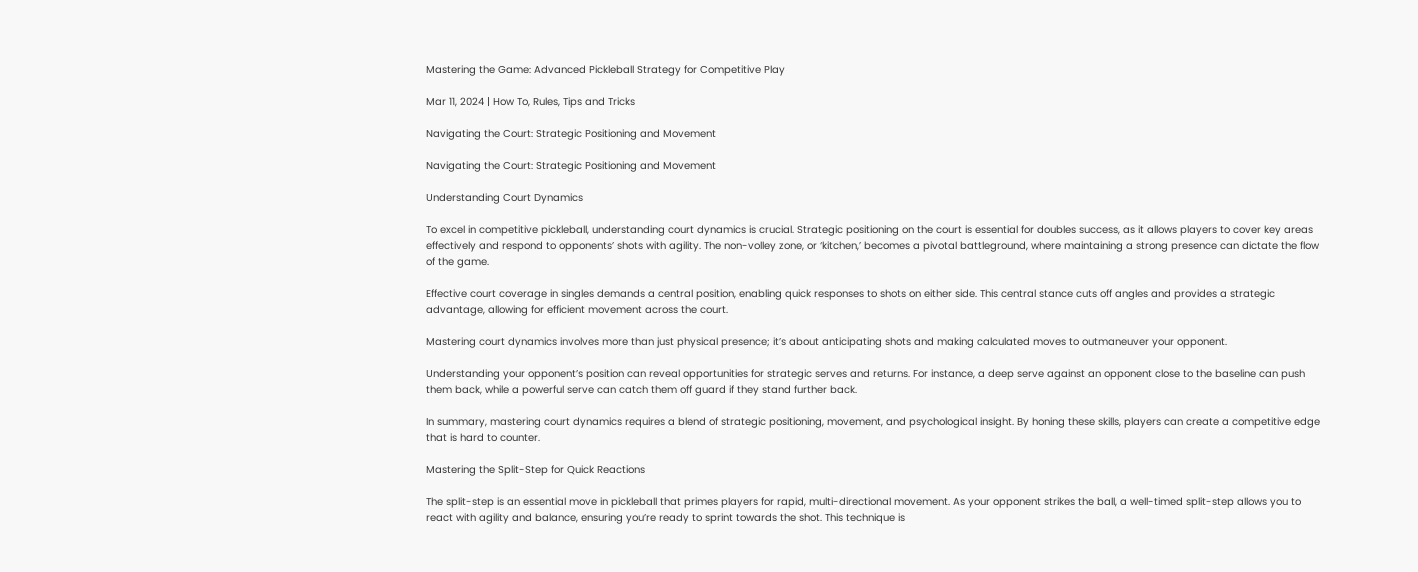Mastering the Game: Advanced Pickleball Strategy for Competitive Play

Mar 11, 2024 | How To, Rules, Tips and Tricks

Navigating the Court: Strategic Positioning and Movement

Navigating the Court: Strategic Positioning and Movement

Understanding Court Dynamics

To excel in competitive pickleball, understanding court dynamics is crucial. Strategic positioning on the court is essential for doubles success, as it allows players to cover key areas effectively and respond to opponents’ shots with agility. The non-volley zone, or ‘kitchen,’ becomes a pivotal battleground, where maintaining a strong presence can dictate the flow of the game.

Effective court coverage in singles demands a central position, enabling quick responses to shots on either side. This central stance cuts off angles and provides a strategic advantage, allowing for efficient movement across the court.

Mastering court dynamics involves more than just physical presence; it’s about anticipating shots and making calculated moves to outmaneuver your opponent.

Understanding your opponent’s position can reveal opportunities for strategic serves and returns. For instance, a deep serve against an opponent close to the baseline can push them back, while a powerful serve can catch them off guard if they stand further back.

In summary, mastering court dynamics requires a blend of strategic positioning, movement, and psychological insight. By honing these skills, players can create a competitive edge that is hard to counter.

Mastering the Split-Step for Quick Reactions

The split-step is an essential move in pickleball that primes players for rapid, multi-directional movement. As your opponent strikes the ball, a well-timed split-step allows you to react with agility and balance, ensuring you’re ready to sprint towards the shot. This technique is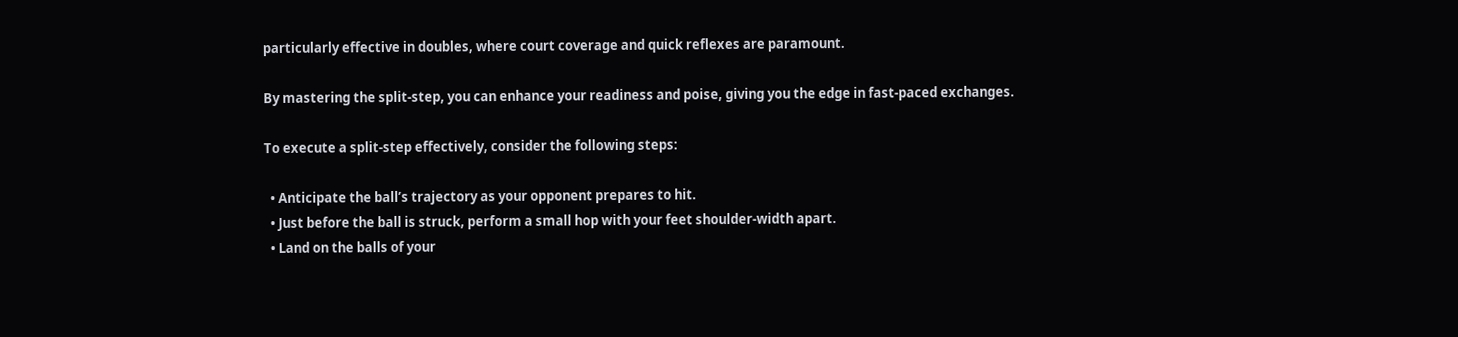particularly effective in doubles, where court coverage and quick reflexes are paramount.

By mastering the split-step, you can enhance your readiness and poise, giving you the edge in fast-paced exchanges.

To execute a split-step effectively, consider the following steps:

  • Anticipate the ball’s trajectory as your opponent prepares to hit.
  • Just before the ball is struck, perform a small hop with your feet shoulder-width apart.
  • Land on the balls of your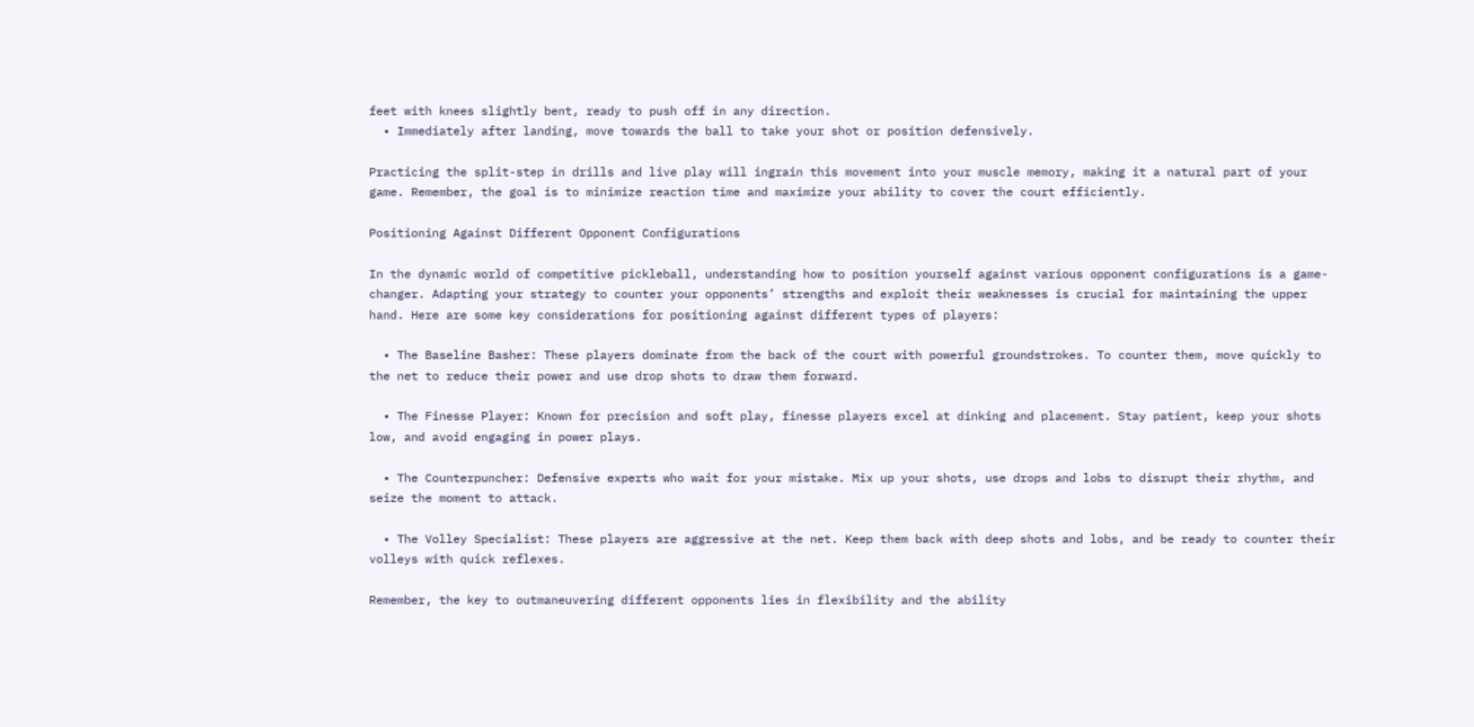feet with knees slightly bent, ready to push off in any direction.
  • Immediately after landing, move towards the ball to take your shot or position defensively.

Practicing the split-step in drills and live play will ingrain this movement into your muscle memory, making it a natural part of your game. Remember, the goal is to minimize reaction time and maximize your ability to cover the court efficiently.

Positioning Against Different Opponent Configurations

In the dynamic world of competitive pickleball, understanding how to position yourself against various opponent configurations is a game-changer. Adapting your strategy to counter your opponents’ strengths and exploit their weaknesses is crucial for maintaining the upper hand. Here are some key considerations for positioning against different types of players:

  • The Baseline Basher: These players dominate from the back of the court with powerful groundstrokes. To counter them, move quickly to the net to reduce their power and use drop shots to draw them forward.

  • The Finesse Player: Known for precision and soft play, finesse players excel at dinking and placement. Stay patient, keep your shots low, and avoid engaging in power plays.

  • The Counterpuncher: Defensive experts who wait for your mistake. Mix up your shots, use drops and lobs to disrupt their rhythm, and seize the moment to attack.

  • The Volley Specialist: These players are aggressive at the net. Keep them back with deep shots and lobs, and be ready to counter their volleys with quick reflexes.

Remember, the key to outmaneuvering different opponents lies in flexibility and the ability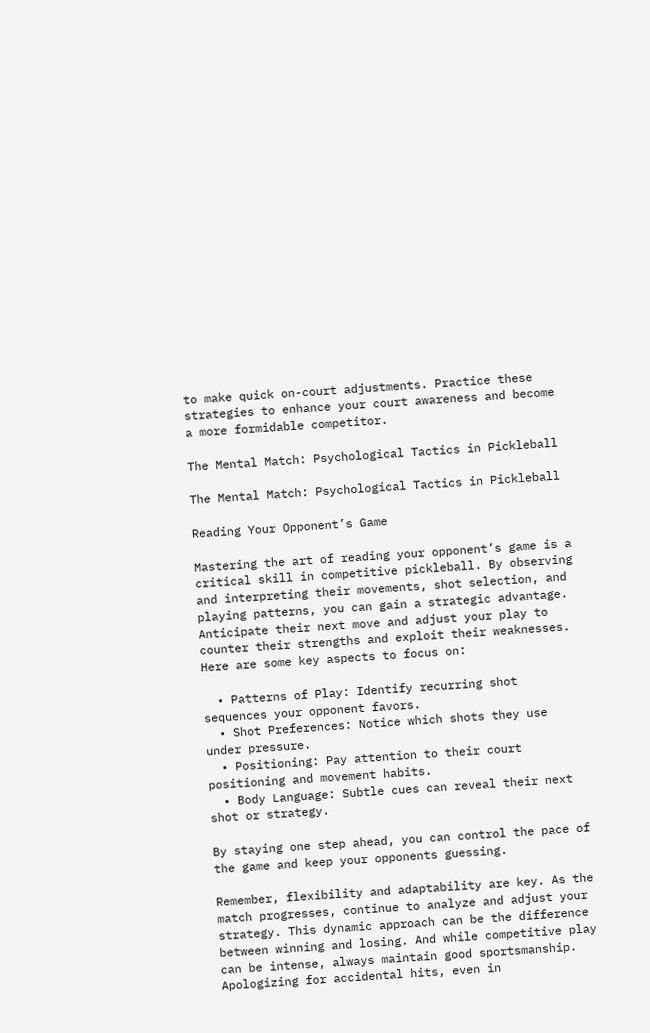to make quick on-court adjustments. Practice these strategies to enhance your court awareness and become a more formidable competitor.

The Mental Match: Psychological Tactics in Pickleball

The Mental Match: Psychological Tactics in Pickleball

Reading Your Opponent’s Game

Mastering the art of reading your opponent’s game is a critical skill in competitive pickleball. By observing and interpreting their movements, shot selection, and playing patterns, you can gain a strategic advantage. Anticipate their next move and adjust your play to counter their strengths and exploit their weaknesses. Here are some key aspects to focus on:

  • Patterns of Play: Identify recurring shot sequences your opponent favors.
  • Shot Preferences: Notice which shots they use under pressure.
  • Positioning: Pay attention to their court positioning and movement habits.
  • Body Language: Subtle cues can reveal their next shot or strategy.

By staying one step ahead, you can control the pace of the game and keep your opponents guessing.

Remember, flexibility and adaptability are key. As the match progresses, continue to analyze and adjust your strategy. This dynamic approach can be the difference between winning and losing. And while competitive play can be intense, always maintain good sportsmanship. Apologizing for accidental hits, even in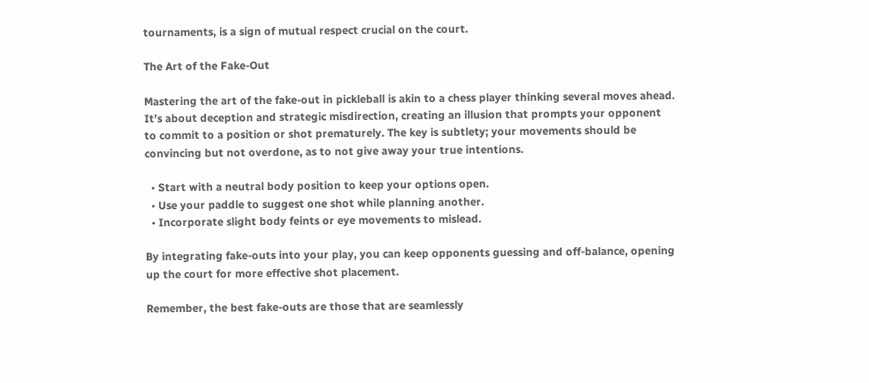tournaments, is a sign of mutual respect crucial on the court.

The Art of the Fake-Out

Mastering the art of the fake-out in pickleball is akin to a chess player thinking several moves ahead. It’s about deception and strategic misdirection, creating an illusion that prompts your opponent to commit to a position or shot prematurely. The key is subtlety; your movements should be convincing but not overdone, as to not give away your true intentions.

  • Start with a neutral body position to keep your options open.
  • Use your paddle to suggest one shot while planning another.
  • Incorporate slight body feints or eye movements to mislead.

By integrating fake-outs into your play, you can keep opponents guessing and off-balance, opening up the court for more effective shot placement.

Remember, the best fake-outs are those that are seamlessly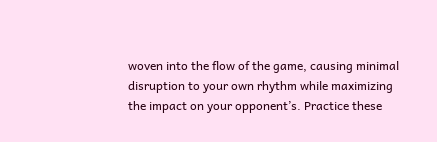woven into the flow of the game, causing minimal disruption to your own rhythm while maximizing the impact on your opponent’s. Practice these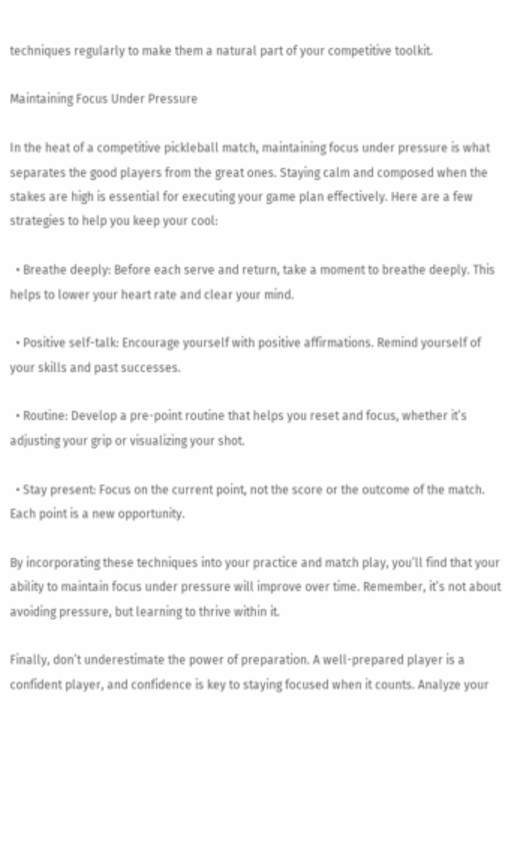techniques regularly to make them a natural part of your competitive toolkit.

Maintaining Focus Under Pressure

In the heat of a competitive pickleball match, maintaining focus under pressure is what separates the good players from the great ones. Staying calm and composed when the stakes are high is essential for executing your game plan effectively. Here are a few strategies to help you keep your cool:

  • Breathe deeply: Before each serve and return, take a moment to breathe deeply. This helps to lower your heart rate and clear your mind.

  • Positive self-talk: Encourage yourself with positive affirmations. Remind yourself of your skills and past successes.

  • Routine: Develop a pre-point routine that helps you reset and focus, whether it’s adjusting your grip or visualizing your shot.

  • Stay present: Focus on the current point, not the score or the outcome of the match. Each point is a new opportunity.

By incorporating these techniques into your practice and match play, you’ll find that your ability to maintain focus under pressure will improve over time. Remember, it’s not about avoiding pressure, but learning to thrive within it.

Finally, don’t underestimate the power of preparation. A well-prepared player is a confident player, and confidence is key to staying focused when it counts. Analyze your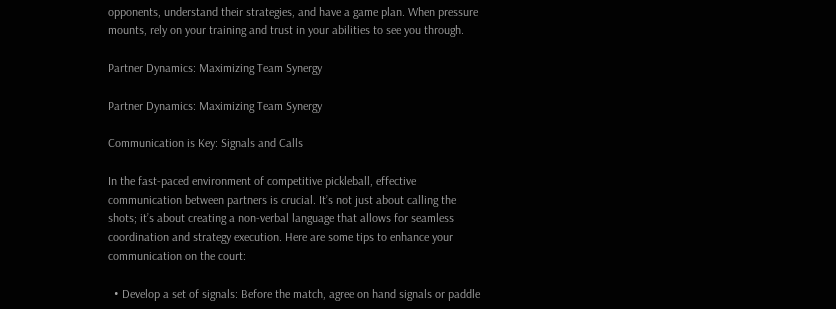opponents, understand their strategies, and have a game plan. When pressure mounts, rely on your training and trust in your abilities to see you through.

Partner Dynamics: Maximizing Team Synergy

Partner Dynamics: Maximizing Team Synergy

Communication is Key: Signals and Calls

In the fast-paced environment of competitive pickleball, effective communication between partners is crucial. It’s not just about calling the shots; it’s about creating a non-verbal language that allows for seamless coordination and strategy execution. Here are some tips to enhance your communication on the court:

  • Develop a set of signals: Before the match, agree on hand signals or paddle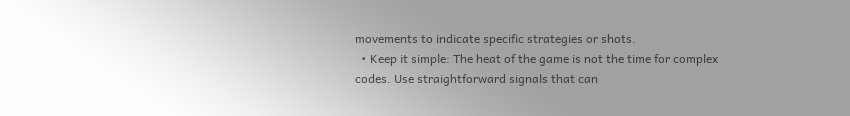movements to indicate specific strategies or shots.
  • Keep it simple: The heat of the game is not the time for complex codes. Use straightforward signals that can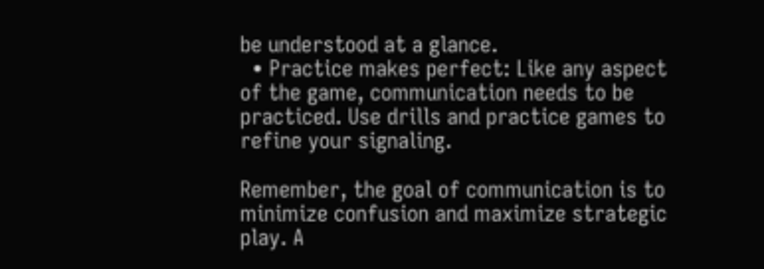be understood at a glance.
  • Practice makes perfect: Like any aspect of the game, communication needs to be practiced. Use drills and practice games to refine your signaling.

Remember, the goal of communication is to minimize confusion and maximize strategic play. A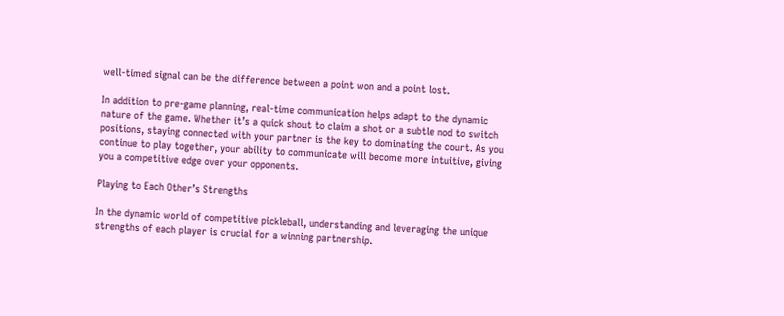well-timed signal can be the difference between a point won and a point lost.

In addition to pre-game planning, real-time communication helps adapt to the dynamic nature of the game. Whether it’s a quick shout to claim a shot or a subtle nod to switch positions, staying connected with your partner is the key to dominating the court. As you continue to play together, your ability to communicate will become more intuitive, giving you a competitive edge over your opponents.

Playing to Each Other’s Strengths

In the dynamic world of competitive pickleball, understanding and leveraging the unique strengths of each player is crucial for a winning partnership.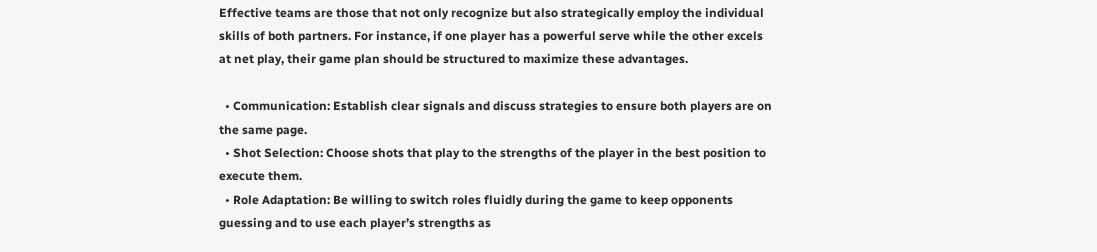Effective teams are those that not only recognize but also strategically employ the individual skills of both partners. For instance, if one player has a powerful serve while the other excels at net play, their game plan should be structured to maximize these advantages.

  • Communication: Establish clear signals and discuss strategies to ensure both players are on the same page.
  • Shot Selection: Choose shots that play to the strengths of the player in the best position to execute them.
  • Role Adaptation: Be willing to switch roles fluidly during the game to keep opponents guessing and to use each player’s strengths as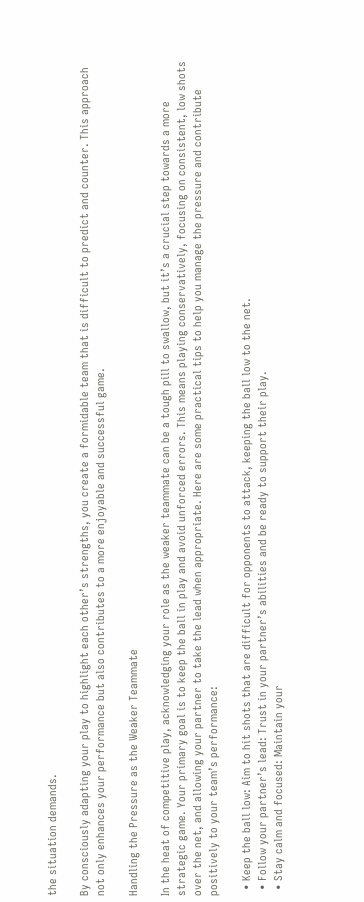the situation demands.

By consciously adapting your play to highlight each other’s strengths, you create a formidable team that is difficult to predict and counter. This approach not only enhances your performance but also contributes to a more enjoyable and successful game.

Handling the Pressure as the Weaker Teammate

In the heat of competitive play, acknowledging your role as the weaker teammate can be a tough pill to swallow, but it’s a crucial step towards a more strategic game. Your primary goal is to keep the ball in play and avoid unforced errors. This means playing conservatively, focusing on consistent, low shots over the net, and allowing your partner to take the lead when appropriate. Here are some practical tips to help you manage the pressure and contribute positively to your team’s performance:

  • Keep the ball low: Aim to hit shots that are difficult for opponents to attack, keeping the ball low to the net.
  • Follow your partner’s lead: Trust in your partner’s abilities and be ready to support their play.
  • Stay calm and focused: Maintain your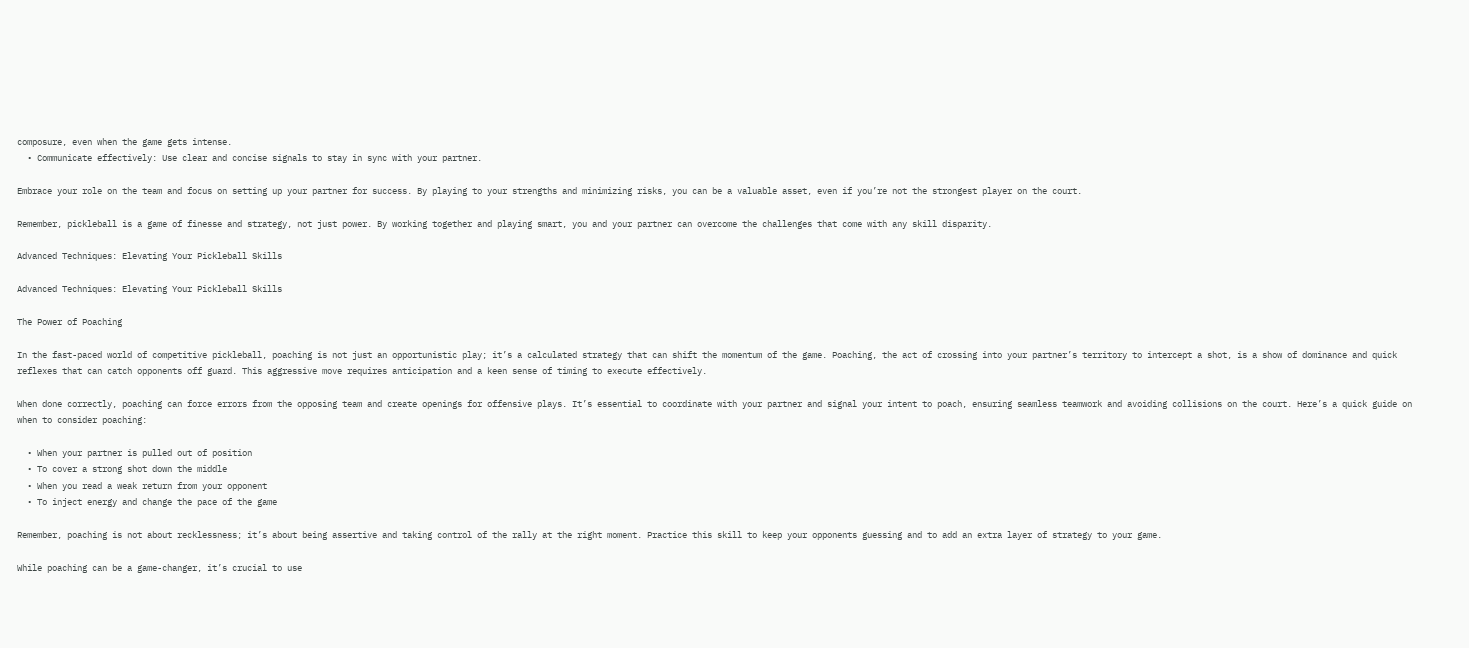composure, even when the game gets intense.
  • Communicate effectively: Use clear and concise signals to stay in sync with your partner.

Embrace your role on the team and focus on setting up your partner for success. By playing to your strengths and minimizing risks, you can be a valuable asset, even if you’re not the strongest player on the court.

Remember, pickleball is a game of finesse and strategy, not just power. By working together and playing smart, you and your partner can overcome the challenges that come with any skill disparity.

Advanced Techniques: Elevating Your Pickleball Skills

Advanced Techniques: Elevating Your Pickleball Skills

The Power of Poaching

In the fast-paced world of competitive pickleball, poaching is not just an opportunistic play; it’s a calculated strategy that can shift the momentum of the game. Poaching, the act of crossing into your partner’s territory to intercept a shot, is a show of dominance and quick reflexes that can catch opponents off guard. This aggressive move requires anticipation and a keen sense of timing to execute effectively.

When done correctly, poaching can force errors from the opposing team and create openings for offensive plays. It’s essential to coordinate with your partner and signal your intent to poach, ensuring seamless teamwork and avoiding collisions on the court. Here’s a quick guide on when to consider poaching:

  • When your partner is pulled out of position
  • To cover a strong shot down the middle
  • When you read a weak return from your opponent
  • To inject energy and change the pace of the game

Remember, poaching is not about recklessness; it’s about being assertive and taking control of the rally at the right moment. Practice this skill to keep your opponents guessing and to add an extra layer of strategy to your game.

While poaching can be a game-changer, it’s crucial to use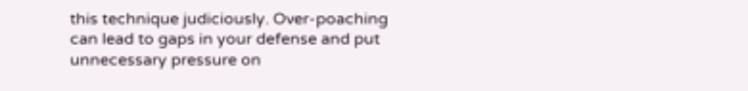this technique judiciously. Over-poaching can lead to gaps in your defense and put unnecessary pressure on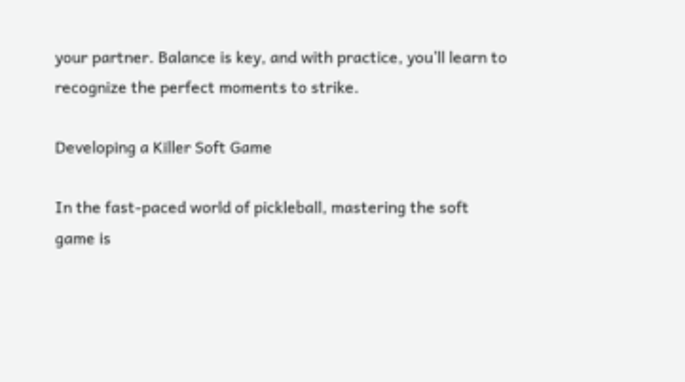your partner. Balance is key, and with practice, you’ll learn to recognize the perfect moments to strike.

Developing a Killer Soft Game

In the fast-paced world of pickleball, mastering the soft game is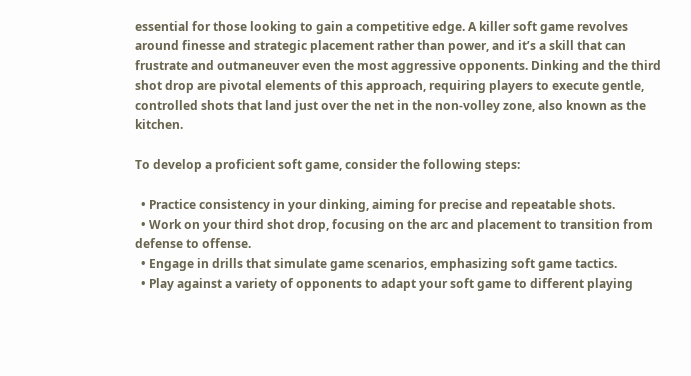essential for those looking to gain a competitive edge. A killer soft game revolves around finesse and strategic placement rather than power, and it’s a skill that can frustrate and outmaneuver even the most aggressive opponents. Dinking and the third shot drop are pivotal elements of this approach, requiring players to execute gentle, controlled shots that land just over the net in the non-volley zone, also known as the kitchen.

To develop a proficient soft game, consider the following steps:

  • Practice consistency in your dinking, aiming for precise and repeatable shots.
  • Work on your third shot drop, focusing on the arc and placement to transition from defense to offense.
  • Engage in drills that simulate game scenarios, emphasizing soft game tactics.
  • Play against a variety of opponents to adapt your soft game to different playing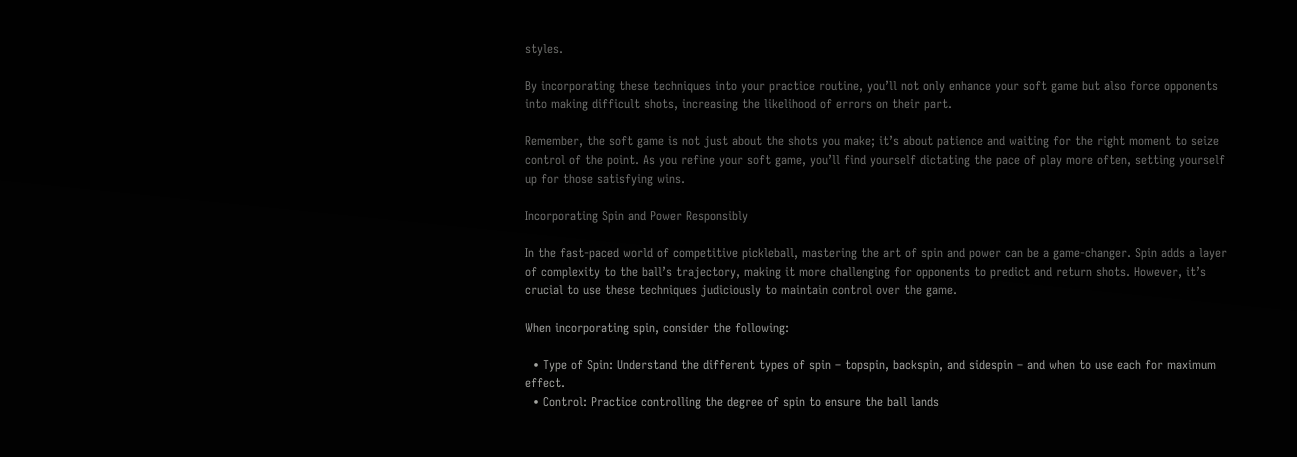styles.

By incorporating these techniques into your practice routine, you’ll not only enhance your soft game but also force opponents into making difficult shots, increasing the likelihood of errors on their part.

Remember, the soft game is not just about the shots you make; it’s about patience and waiting for the right moment to seize control of the point. As you refine your soft game, you’ll find yourself dictating the pace of play more often, setting yourself up for those satisfying wins.

Incorporating Spin and Power Responsibly

In the fast-paced world of competitive pickleball, mastering the art of spin and power can be a game-changer. Spin adds a layer of complexity to the ball’s trajectory, making it more challenging for opponents to predict and return shots. However, it’s crucial to use these techniques judiciously to maintain control over the game.

When incorporating spin, consider the following:

  • Type of Spin: Understand the different types of spin – topspin, backspin, and sidespin – and when to use each for maximum effect.
  • Control: Practice controlling the degree of spin to ensure the ball lands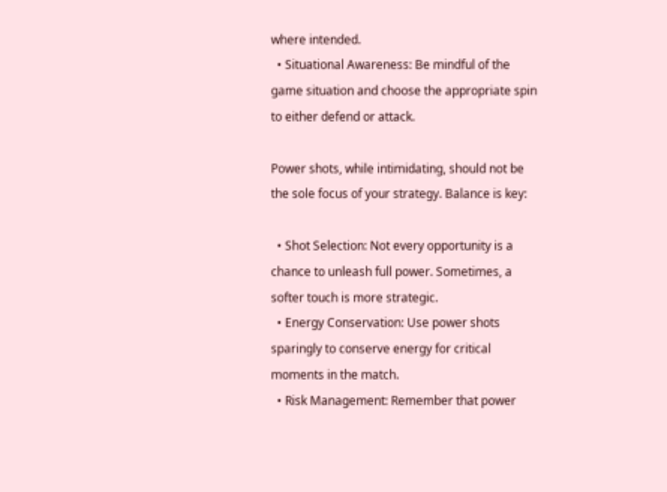where intended.
  • Situational Awareness: Be mindful of the game situation and choose the appropriate spin to either defend or attack.

Power shots, while intimidating, should not be the sole focus of your strategy. Balance is key:

  • Shot Selection: Not every opportunity is a chance to unleash full power. Sometimes, a softer touch is more strategic.
  • Energy Conservation: Use power shots sparingly to conserve energy for critical moments in the match.
  • Risk Management: Remember that power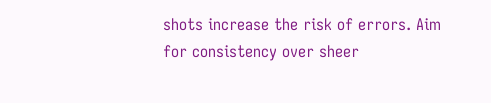shots increase the risk of errors. Aim for consistency over sheer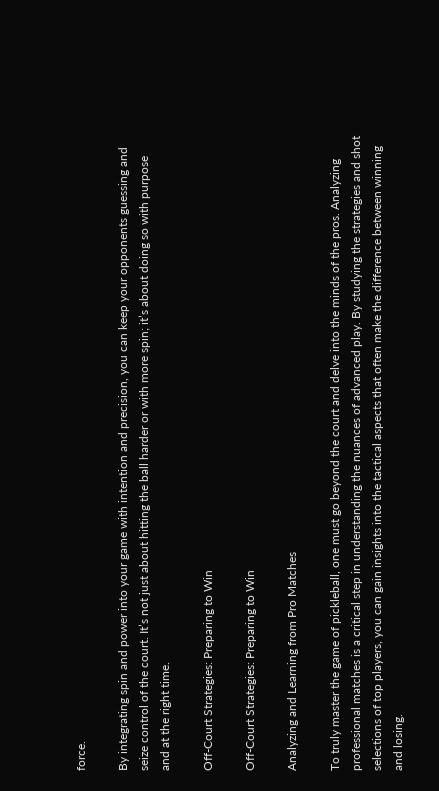force.

By integrating spin and power into your game with intention and precision, you can keep your opponents guessing and seize control of the court. It’s not just about hitting the ball harder or with more spin; it’s about doing so with purpose and at the right time.

Off-Court Strategies: Preparing to Win

Off-Court Strategies: Preparing to Win

Analyzing and Learning from Pro Matches

To truly master the game of pickleball, one must go beyond the court and delve into the minds of the pros. Analyzing professional matches is a critical step in understanding the nuances of advanced play. By studying the strategies and shot selections of top players, you can gain insights into the tactical aspects that often make the difference between winning and losing.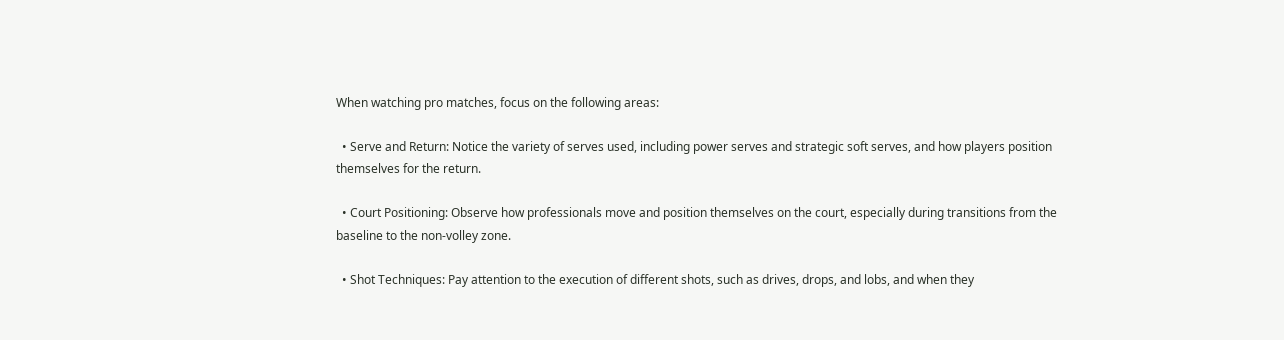When watching pro matches, focus on the following areas:

  • Serve and Return: Notice the variety of serves used, including power serves and strategic soft serves, and how players position themselves for the return.

  • Court Positioning: Observe how professionals move and position themselves on the court, especially during transitions from the baseline to the non-volley zone.

  • Shot Techniques: Pay attention to the execution of different shots, such as drives, drops, and lobs, and when they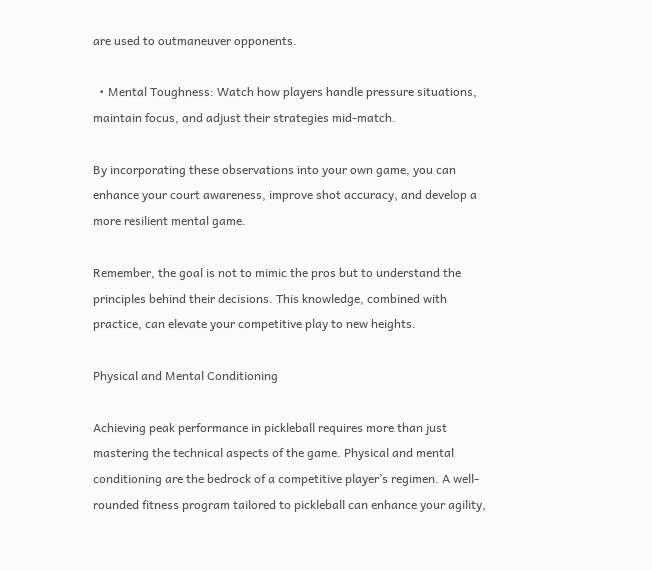are used to outmaneuver opponents.

  • Mental Toughness: Watch how players handle pressure situations, maintain focus, and adjust their strategies mid-match.

By incorporating these observations into your own game, you can enhance your court awareness, improve shot accuracy, and develop a more resilient mental game.

Remember, the goal is not to mimic the pros but to understand the principles behind their decisions. This knowledge, combined with practice, can elevate your competitive play to new heights.

Physical and Mental Conditioning

Achieving peak performance in pickleball requires more than just mastering the technical aspects of the game. Physical and mental conditioning are the bedrock of a competitive player’s regimen. A well-rounded fitness program tailored to pickleball can enhance your agility,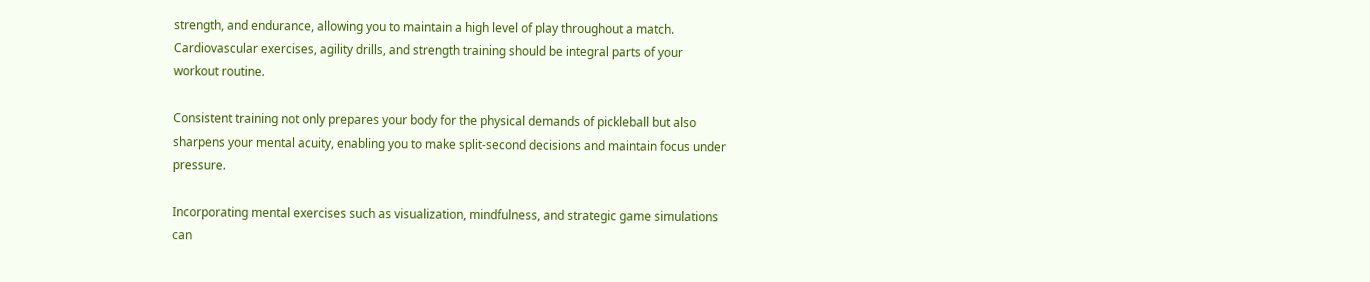strength, and endurance, allowing you to maintain a high level of play throughout a match. Cardiovascular exercises, agility drills, and strength training should be integral parts of your workout routine.

Consistent training not only prepares your body for the physical demands of pickleball but also sharpens your mental acuity, enabling you to make split-second decisions and maintain focus under pressure.

Incorporating mental exercises such as visualization, mindfulness, and strategic game simulations can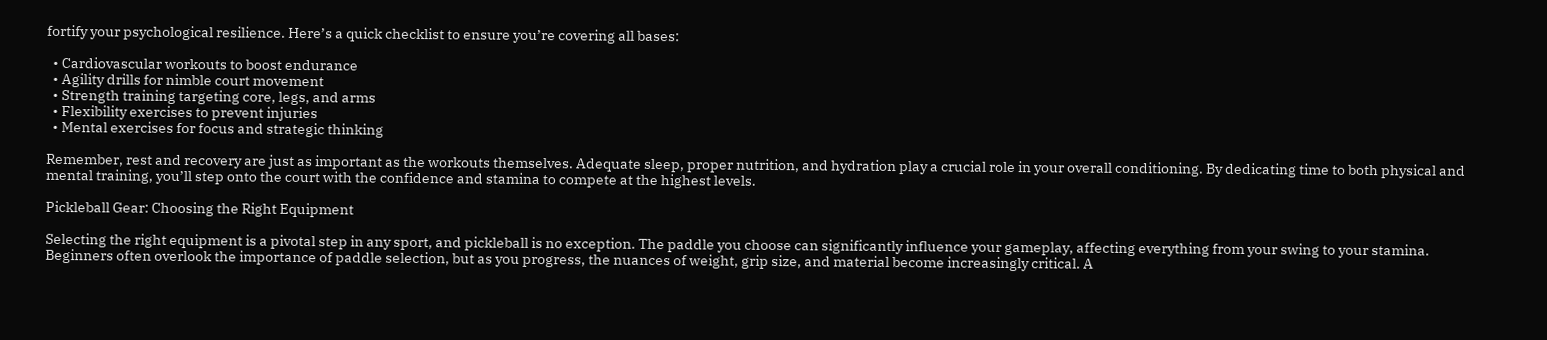fortify your psychological resilience. Here’s a quick checklist to ensure you’re covering all bases:

  • Cardiovascular workouts to boost endurance
  • Agility drills for nimble court movement
  • Strength training targeting core, legs, and arms
  • Flexibility exercises to prevent injuries
  • Mental exercises for focus and strategic thinking

Remember, rest and recovery are just as important as the workouts themselves. Adequate sleep, proper nutrition, and hydration play a crucial role in your overall conditioning. By dedicating time to both physical and mental training, you’ll step onto the court with the confidence and stamina to compete at the highest levels.

Pickleball Gear: Choosing the Right Equipment

Selecting the right equipment is a pivotal step in any sport, and pickleball is no exception. The paddle you choose can significantly influence your gameplay, affecting everything from your swing to your stamina. Beginners often overlook the importance of paddle selection, but as you progress, the nuances of weight, grip size, and material become increasingly critical. A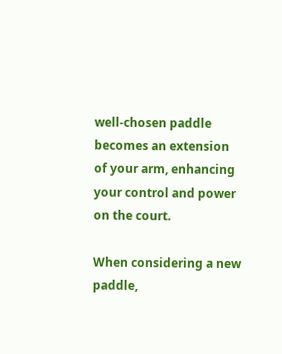well-chosen paddle becomes an extension of your arm, enhancing your control and power on the court.

When considering a new paddle,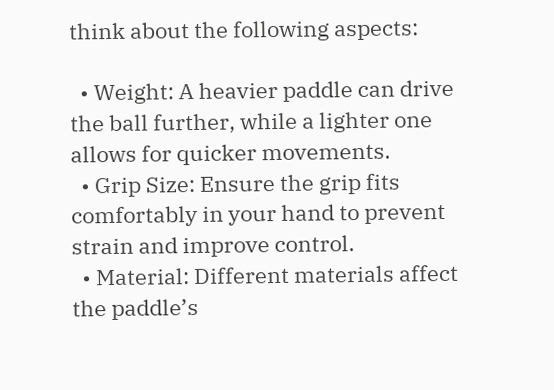think about the following aspects:

  • Weight: A heavier paddle can drive the ball further, while a lighter one allows for quicker movements.
  • Grip Size: Ensure the grip fits comfortably in your hand to prevent strain and improve control.
  • Material: Different materials affect the paddle’s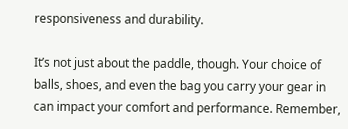responsiveness and durability.

It’s not just about the paddle, though. Your choice of balls, shoes, and even the bag you carry your gear in can impact your comfort and performance. Remember,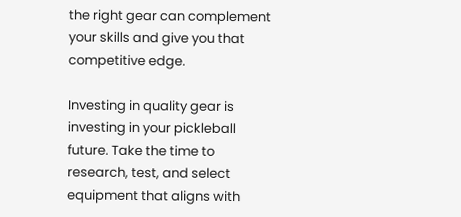the right gear can complement your skills and give you that competitive edge.

Investing in quality gear is investing in your pickleball future. Take the time to research, test, and select equipment that aligns with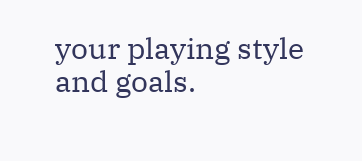your playing style and goals.